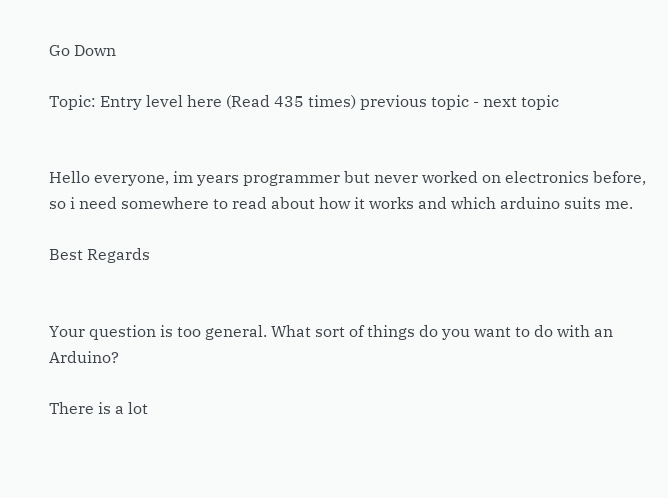Go Down

Topic: Entry level here (Read 435 times) previous topic - next topic


Hello everyone, im years programmer but never worked on electronics before, so i need somewhere to read about how it works and which arduino suits me.

Best Regards


Your question is too general. What sort of things do you want to do with an Arduino?

There is a lot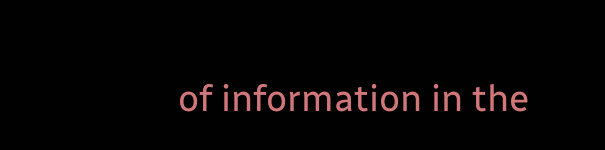of information in the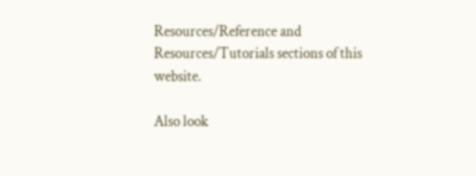Resources/Reference and Resources/Tutorials sections of this website.

Also look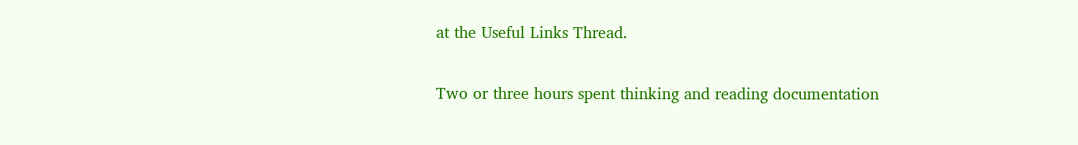at the Useful Links Thread.

Two or three hours spent thinking and reading documentation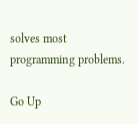solves most programming problems.

Go Up